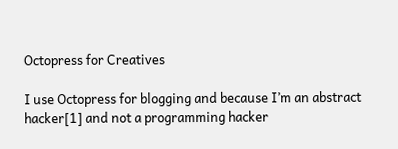Octopress for Creatives

I use Octopress for blogging and because I’m an abstract hacker[1] and not a programming hacker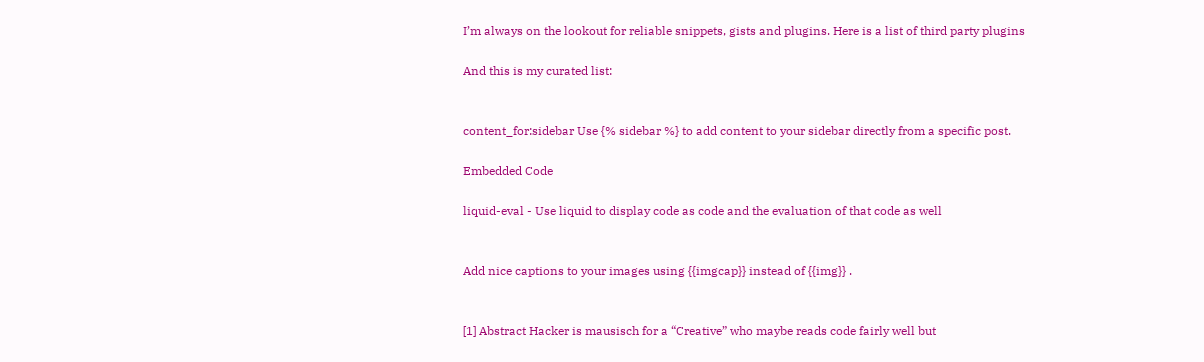I’m always on the lookout for reliable snippets, gists and plugins. Here is a list of third party plugins

And this is my curated list:


content_for:sidebar Use {% sidebar %} to add content to your sidebar directly from a specific post.

Embedded Code

liquid-eval - Use liquid to display code as code and the evaluation of that code as well


Add nice captions to your images using {{imgcap}} instead of {{img}} .


[1] Abstract Hacker is mausisch for a “Creative” who maybe reads code fairly well but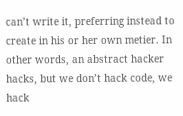can’t write it, preferring instead to create in his or her own metier. In other words, an abstract hacker hacks, but we don’t hack code, we hack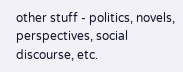other stuff - politics, novels, perspectives, social discourse, etc.